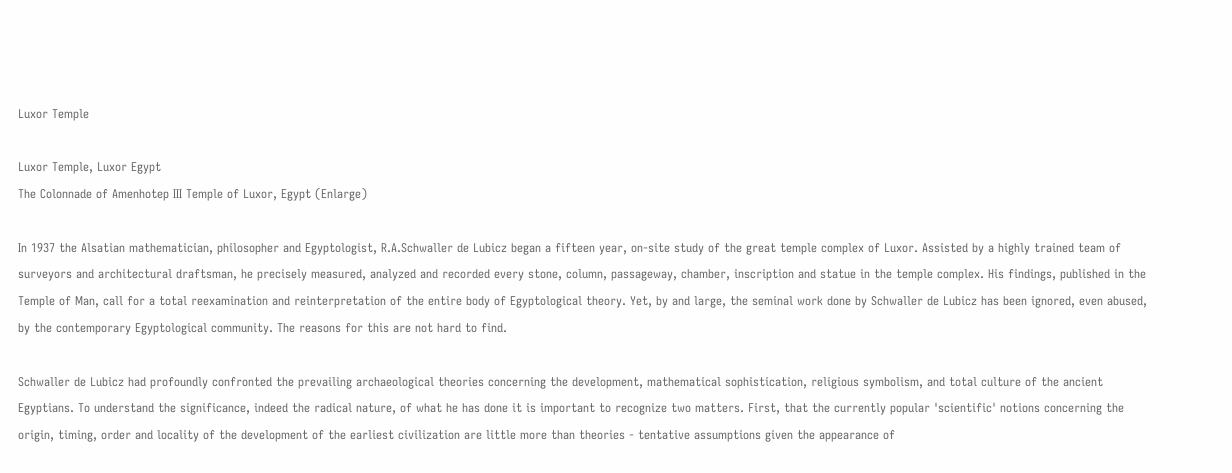Luxor Temple

Luxor Temple, Luxor Egypt
The Colonnade of Amenhotep III Temple of Luxor, Egypt (Enlarge)

In 1937 the Alsatian mathematician, philosopher and Egyptologist, R.A.Schwaller de Lubicz began a fifteen year, on-site study of the great temple complex of Luxor. Assisted by a highly trained team of surveyors and architectural draftsman, he precisely measured, analyzed and recorded every stone, column, passageway, chamber, inscription and statue in the temple complex. His findings, published in the Temple of Man, call for a total reexamination and reinterpretation of the entire body of Egyptological theory. Yet, by and large, the seminal work done by Schwaller de Lubicz has been ignored, even abused, by the contemporary Egyptological community. The reasons for this are not hard to find.

Schwaller de Lubicz had profoundly confronted the prevailing archaeological theories concerning the development, mathematical sophistication, religious symbolism, and total culture of the ancient Egyptians. To understand the significance, indeed the radical nature, of what he has done it is important to recognize two matters. First, that the currently popular 'scientific' notions concerning the origin, timing, order and locality of the development of the earliest civilization are little more than theories - tentative assumptions given the appearance of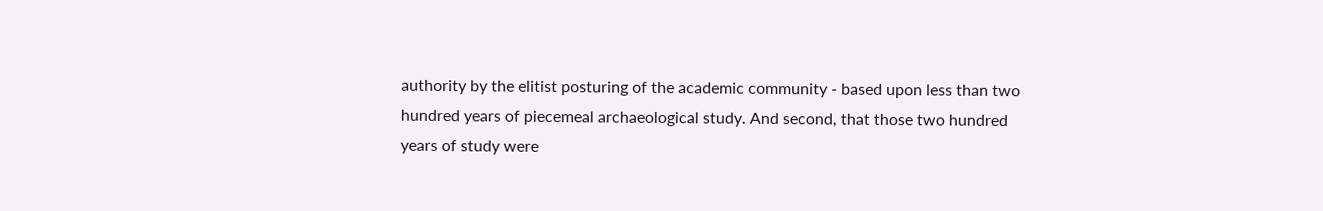authority by the elitist posturing of the academic community - based upon less than two hundred years of piecemeal archaeological study. And second, that those two hundred years of study were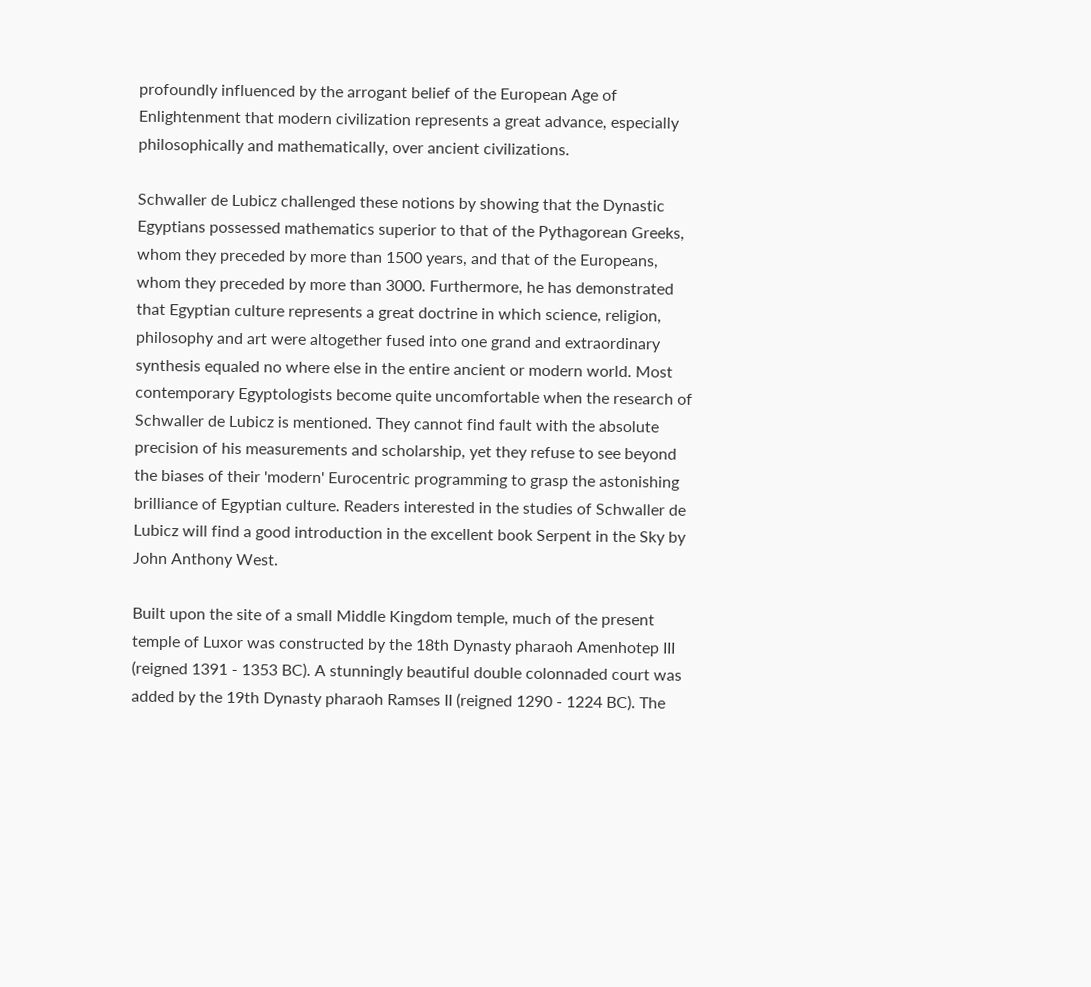profoundly influenced by the arrogant belief of the European Age of Enlightenment that modern civilization represents a great advance, especially philosophically and mathematically, over ancient civilizations.

Schwaller de Lubicz challenged these notions by showing that the Dynastic Egyptians possessed mathematics superior to that of the Pythagorean Greeks, whom they preceded by more than 1500 years, and that of the Europeans, whom they preceded by more than 3000. Furthermore, he has demonstrated that Egyptian culture represents a great doctrine in which science, religion, philosophy and art were altogether fused into one grand and extraordinary synthesis equaled no where else in the entire ancient or modern world. Most contemporary Egyptologists become quite uncomfortable when the research of Schwaller de Lubicz is mentioned. They cannot find fault with the absolute precision of his measurements and scholarship, yet they refuse to see beyond the biases of their 'modern' Eurocentric programming to grasp the astonishing brilliance of Egyptian culture. Readers interested in the studies of Schwaller de Lubicz will find a good introduction in the excellent book Serpent in the Sky by John Anthony West.

Built upon the site of a small Middle Kingdom temple, much of the present temple of Luxor was constructed by the 18th Dynasty pharaoh Amenhotep III (reigned 1391 - 1353 BC). A stunningly beautiful double colonnaded court was added by the 19th Dynasty pharaoh Ramses II (reigned 1290 - 1224 BC). The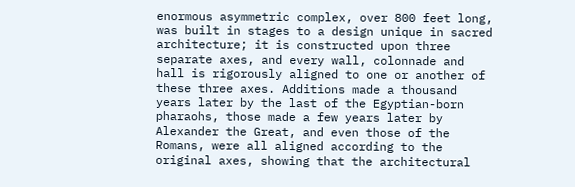enormous asymmetric complex, over 800 feet long, was built in stages to a design unique in sacred architecture; it is constructed upon three separate axes, and every wall, colonnade and hall is rigorously aligned to one or another of these three axes. Additions made a thousand years later by the last of the Egyptian-born pharaohs, those made a few years later by Alexander the Great, and even those of the Romans, were all aligned according to the original axes, showing that the architectural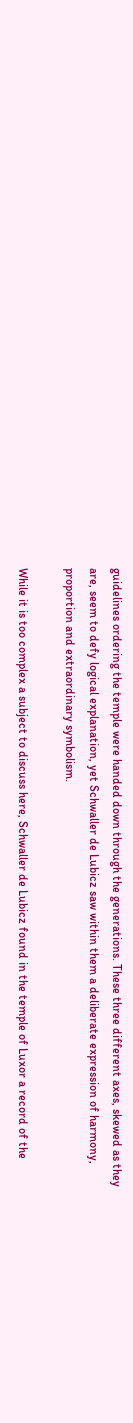guidelines ordering the temple were handed down through the generations. These three different axes, skewed as they are, seem to defy logical explanation, yet Schwaller de Lubicz saw within them a deliberate expression of harmony, proportion and extraordinary symbolism.

While it is too complex a subject to discuss here, Schwaller de Lubicz found in the temple of Luxor a record of the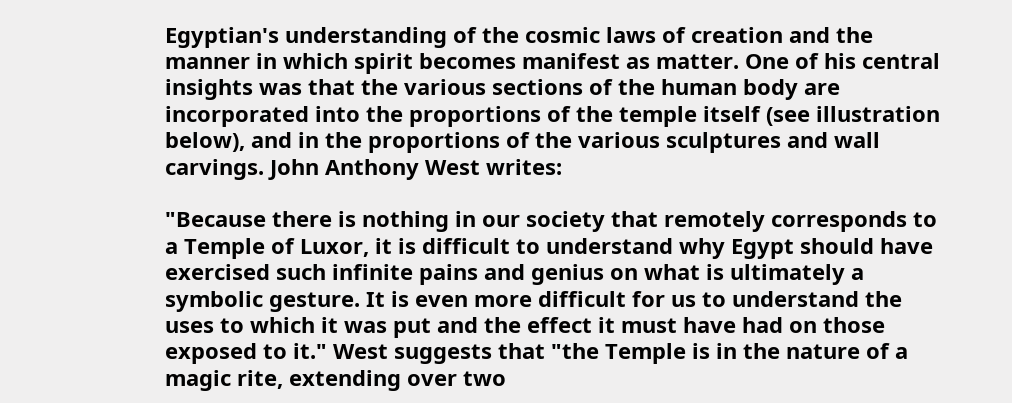Egyptian's understanding of the cosmic laws of creation and the manner in which spirit becomes manifest as matter. One of his central insights was that the various sections of the human body are incorporated into the proportions of the temple itself (see illustration below), and in the proportions of the various sculptures and wall carvings. John Anthony West writes:

"Because there is nothing in our society that remotely corresponds to a Temple of Luxor, it is difficult to understand why Egypt should have exercised such infinite pains and genius on what is ultimately a symbolic gesture. It is even more difficult for us to understand the uses to which it was put and the effect it must have had on those exposed to it." West suggests that "the Temple is in the nature of a magic rite, extending over two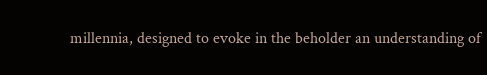millennia, designed to evoke in the beholder an understanding of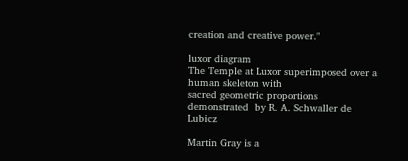creation and creative power."

luxor diagram
The Temple at Luxor superimposed over a human skeleton with
sacred geometric proportions demonstrated  by R. A. Schwaller de Lubicz

Martin Gray is a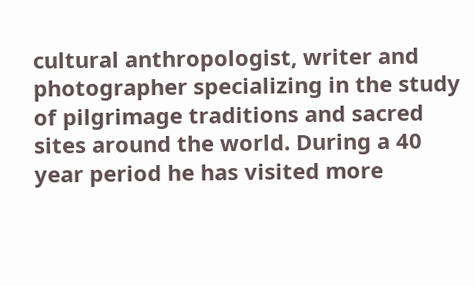cultural anthropologist, writer and photographer specializing in the study of pilgrimage traditions and sacred sites around the world. During a 40 year period he has visited more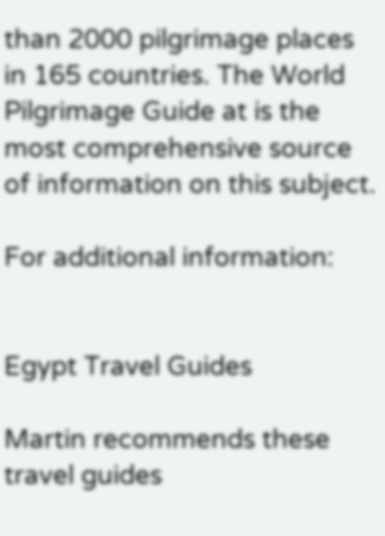than 2000 pilgrimage places in 165 countries. The World Pilgrimage Guide at is the most comprehensive source of information on this subject.

For additional information:


Egypt Travel Guides

Martin recommends these travel guides